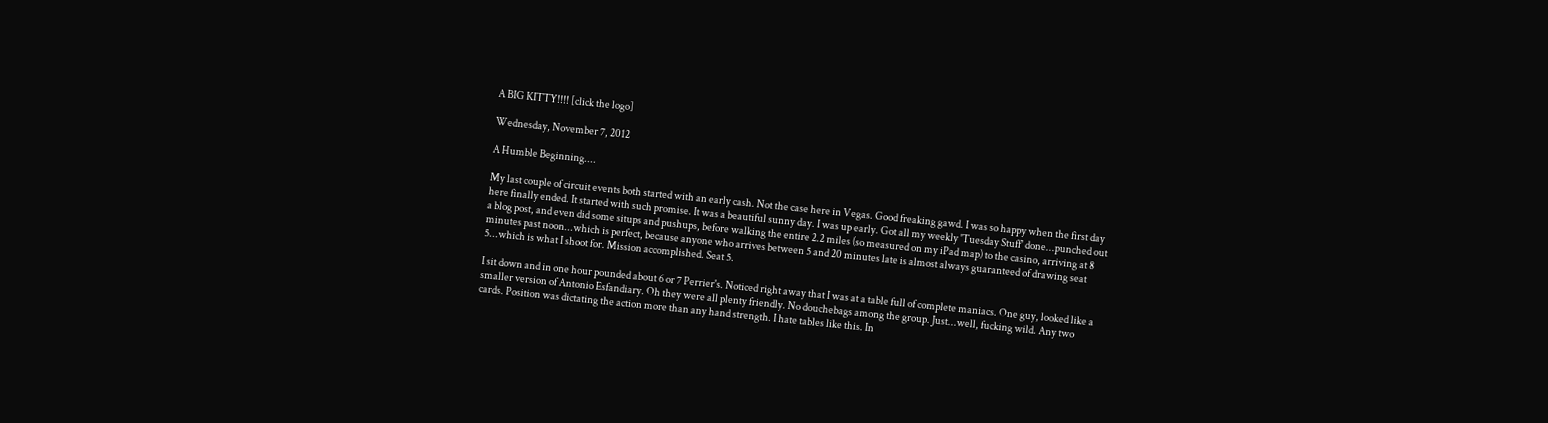A BIG KITTY!!!! [click the logo]

Wednesday, November 7, 2012

A Humble Beginning....

My last couple of circuit events both started with an early cash. Not the case here in Vegas. Good freaking gawd. I was so happy when the first day here finally ended. It started with such promise. It was a beautiful sunny day. I was up early. Got all my weekly 'Tuesday Stuff' done...punched out a blog post, and even did some situps and pushups, before walking the entire 2.2 miles (so measured on my iPad map) to the casino, arriving at 8 minutes past noon...which is perfect, because anyone who arrives between 5 and 20 minutes late is almost always guaranteed of drawing seat 5...which is what I shoot for. Mission accomplished. Seat 5.

I sit down and in one hour pounded about 6 or 7 Perrier's. Noticed right away that I was at a table full of complete maniacs. One guy, looked like a smaller version of Antonio Esfandiary. Oh they were all plenty friendly. No douchebags among the group. Just...well, fucking wild. Any two cards. Position was dictating the action more than any hand strength. I hate tables like this. In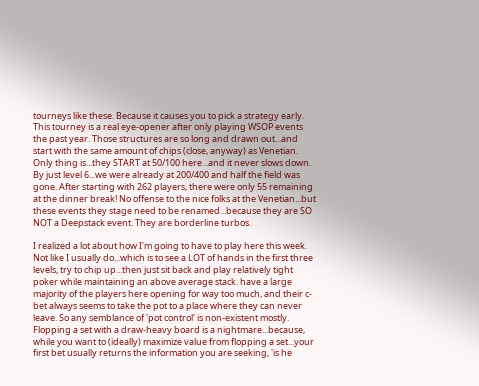tourneys like these. Because it causes you to pick a strategy early. This tourney is a real eye-opener after only playing WSOP events the past year. Those structures are so long and drawn out...and start with the same amount of chips (close, anyway) as Venetian. Only thing is...they START at 50/100 here...and it never slows down. By just level 6...we were already at 200/400 and half the field was gone. After starting with 262 players, there were only 55 remaining at the dinner break! No offense to the nice folks at the Venetian...but these events they stage need to be renamed...because they are SO NOT a Deepstack event. They are borderline turbos.

I realized a lot about how I'm going to have to play here this week. Not like I usually do...which is to see a LOT of hands in the first three levels, try to chip up...then just sit back and play relatively tight poker while maintaining an above average stack. have a large majority of the players here opening for way too much, and their c-bet always seems to take the pot to a place where they can never leave. So any semblance of 'pot control' is non-existent mostly. Flopping a set with a draw-heavy board is a nightmare...because, while you want to (ideally) maximize value from flopping a set...your first bet usually returns the information you are seeking, 'is he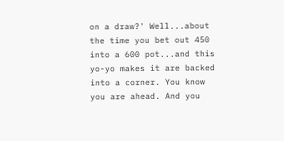on a draw?' Well...about the time you bet out 450 into a 600 pot...and this yo-yo makes it are backed into a corner. You know you are ahead. And you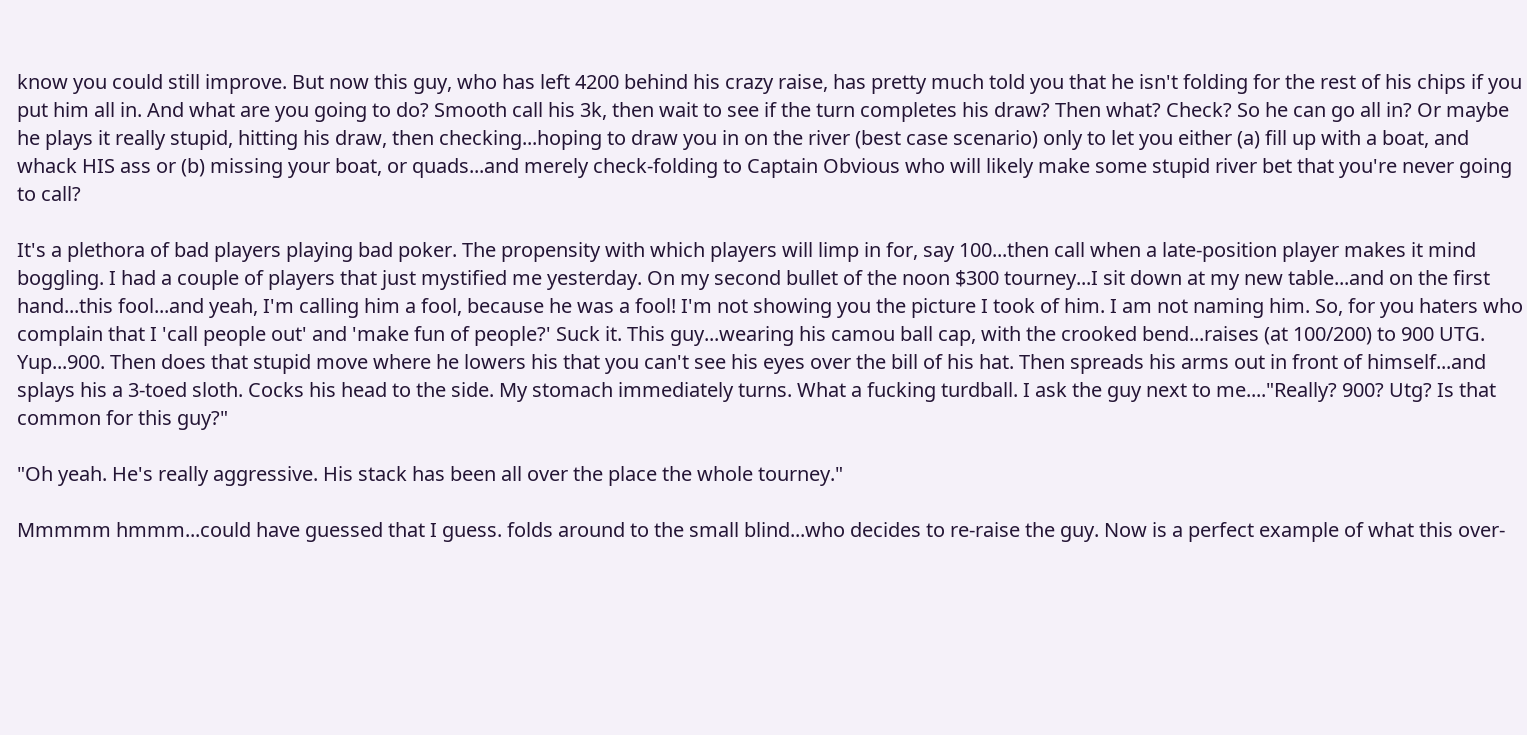know you could still improve. But now this guy, who has left 4200 behind his crazy raise, has pretty much told you that he isn't folding for the rest of his chips if you put him all in. And what are you going to do? Smooth call his 3k, then wait to see if the turn completes his draw? Then what? Check? So he can go all in? Or maybe he plays it really stupid, hitting his draw, then checking...hoping to draw you in on the river (best case scenario) only to let you either (a) fill up with a boat, and whack HIS ass or (b) missing your boat, or quads...and merely check-folding to Captain Obvious who will likely make some stupid river bet that you're never going to call?

It's a plethora of bad players playing bad poker. The propensity with which players will limp in for, say 100...then call when a late-position player makes it mind boggling. I had a couple of players that just mystified me yesterday. On my second bullet of the noon $300 tourney...I sit down at my new table...and on the first hand...this fool...and yeah, I'm calling him a fool, because he was a fool! I'm not showing you the picture I took of him. I am not naming him. So, for you haters who complain that I 'call people out' and 'make fun of people?' Suck it. This guy...wearing his camou ball cap, with the crooked bend...raises (at 100/200) to 900 UTG. Yup...900. Then does that stupid move where he lowers his that you can't see his eyes over the bill of his hat. Then spreads his arms out in front of himself...and splays his a 3-toed sloth. Cocks his head to the side. My stomach immediately turns. What a fucking turdball. I ask the guy next to me...."Really? 900? Utg? Is that common for this guy?"

"Oh yeah. He's really aggressive. His stack has been all over the place the whole tourney."

Mmmmm hmmm...could have guessed that I guess. folds around to the small blind...who decides to re-raise the guy. Now is a perfect example of what this over-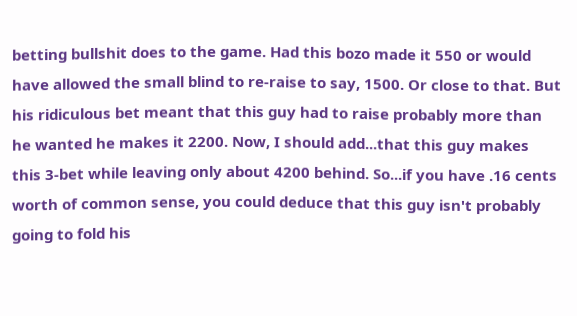betting bullshit does to the game. Had this bozo made it 550 or would have allowed the small blind to re-raise to say, 1500. Or close to that. But his ridiculous bet meant that this guy had to raise probably more than he wanted he makes it 2200. Now, I should add...that this guy makes this 3-bet while leaving only about 4200 behind. So...if you have .16 cents worth of common sense, you could deduce that this guy isn't probably going to fold his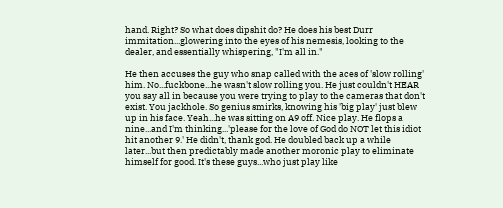hand. Right? So what does dipshit do? He does his best Durr immitation...glowering into the eyes of his nemesis, looking to the dealer, and essentially whispering, "I'm all in."

He then accuses the guy who snap called with the aces of 'slow rolling' him. No...fuckbone...he wasn't slow rolling you. He just couldn't HEAR you say all in because you were trying to play to the cameras that don't exist. You jackhole. So genius smirks, knowing his 'big play' just blew up in his face. Yeah...he was sitting on A9 off. Nice play. He flops a nine...and I'm thinking...'please for the love of God do NOT let this idiot hit another 9.' He didn't, thank god. He doubled back up a while later...but then predictably made another moronic play to eliminate himself for good. It's these guys...who just play like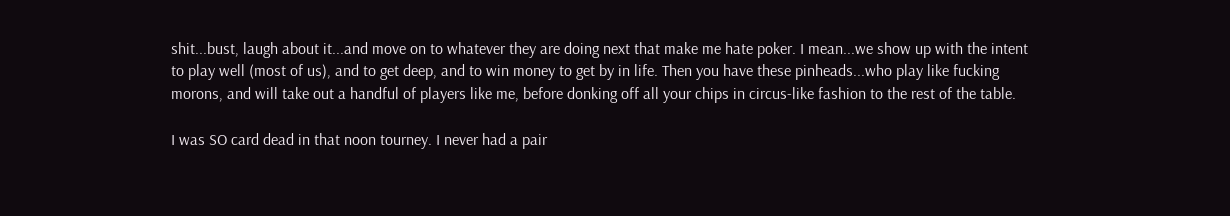shit...bust, laugh about it...and move on to whatever they are doing next that make me hate poker. I mean...we show up with the intent to play well (most of us), and to get deep, and to win money to get by in life. Then you have these pinheads...who play like fucking morons, and will take out a handful of players like me, before donking off all your chips in circus-like fashion to the rest of the table.

I was SO card dead in that noon tourney. I never had a pair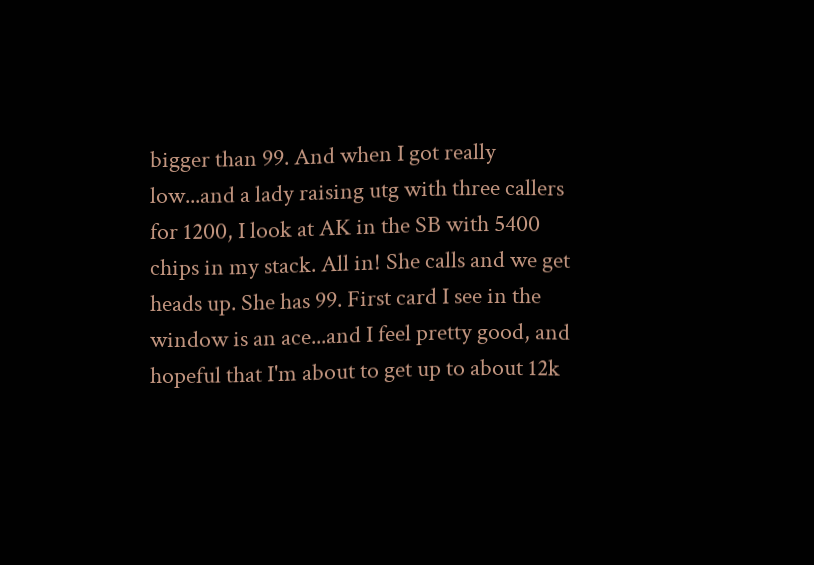bigger than 99. And when I got really low...and a lady raising utg with three callers for 1200, I look at AK in the SB with 5400 chips in my stack. All in! She calls and we get heads up. She has 99. First card I see in the window is an ace...and I feel pretty good, and hopeful that I'm about to get up to about 12k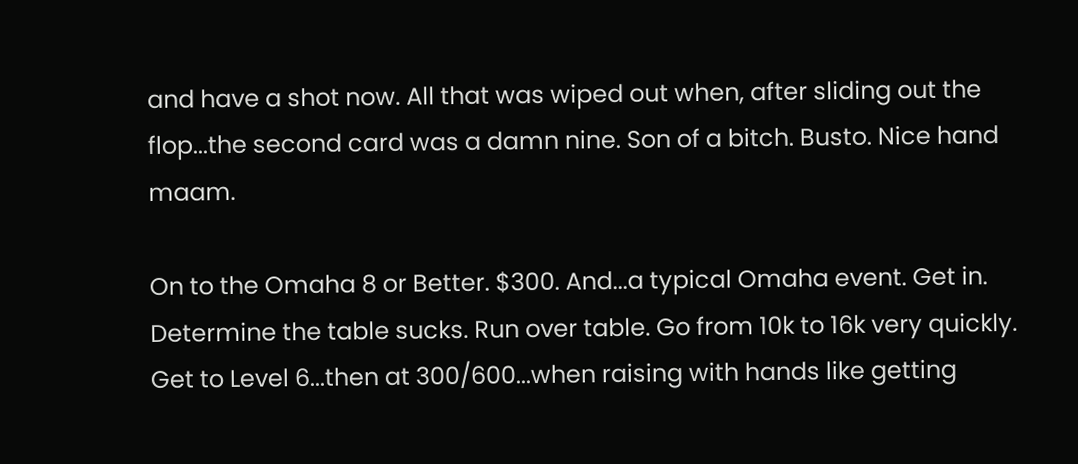and have a shot now. All that was wiped out when, after sliding out the flop...the second card was a damn nine. Son of a bitch. Busto. Nice hand maam.

On to the Omaha 8 or Better. $300. And...a typical Omaha event. Get in. Determine the table sucks. Run over table. Go from 10k to 16k very quickly.  Get to Level 6...then at 300/600...when raising with hands like getting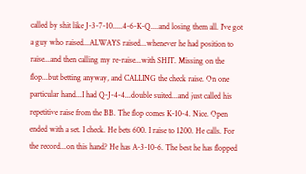called by shit like J-3-7-10.....4-6-K-Q....and losing them all. I've got a guy who raised...ALWAYS raised...whenever he had position to raise...and then calling my re-raise...with SHIT. Missing on the flop...but betting anyway, and CALLING the check raise. On one particular hand...I had Q-J-4-4...double suited...and just called his repetitive raise from the BB. The flop comes K-10-4. Nice. Open ended with a set. I check. He bets 600. I raise to 1200. He calls. For the record...on this hand? He has A-3-10-6. The best he has flopped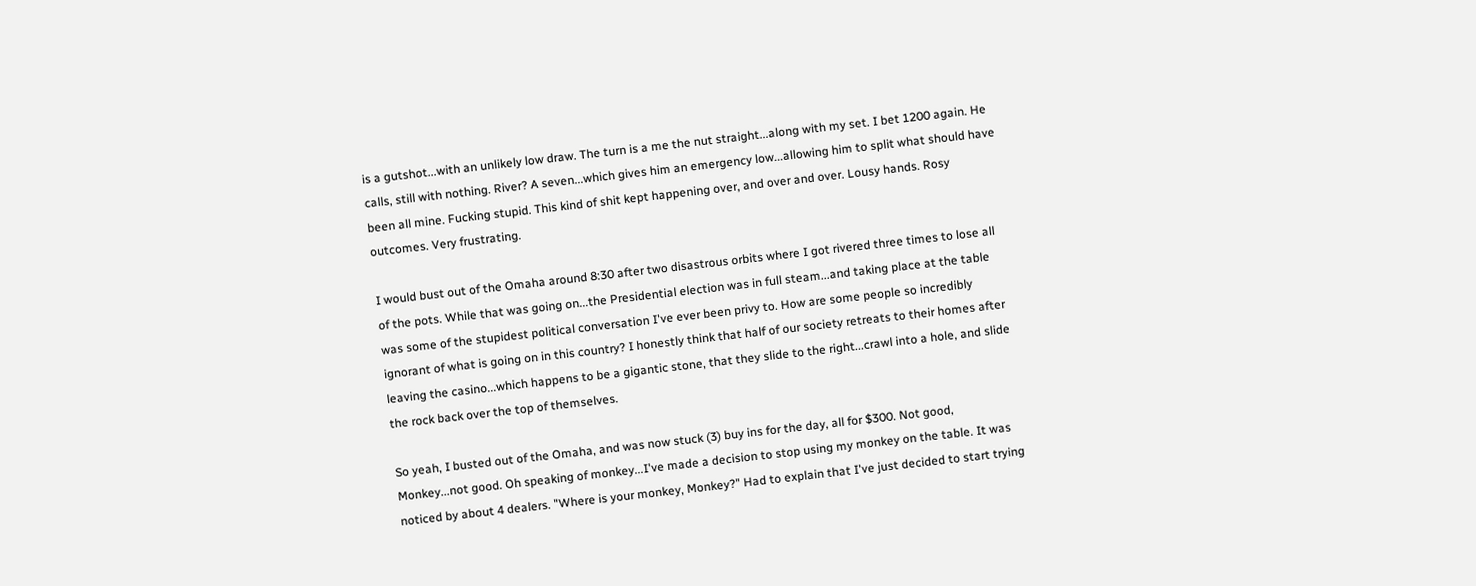is a gutshot...with an unlikely low draw. The turn is a me the nut straight...along with my set. I bet 1200 again. He calls, still with nothing. River? A seven...which gives him an emergency low...allowing him to split what should have been all mine. Fucking stupid. This kind of shit kept happening over, and over and over. Lousy hands. Rosy outcomes. Very frustrating.

I would bust out of the Omaha around 8:30 after two disastrous orbits where I got rivered three times to lose all of the pots. While that was going on...the Presidential election was in full steam...and taking place at the table was some of the stupidest political conversation I've ever been privy to. How are some people so incredibly ignorant of what is going on in this country? I honestly think that half of our society retreats to their homes after leaving the casino...which happens to be a gigantic stone, that they slide to the right...crawl into a hole, and slide the rock back over the top of themselves.

So yeah, I busted out of the Omaha, and was now stuck (3) buy ins for the day, all for $300. Not good, Monkey...not good. Oh speaking of monkey...I've made a decision to stop using my monkey on the table. It was noticed by about 4 dealers. "Where is your monkey, Monkey?" Had to explain that I've just decided to start trying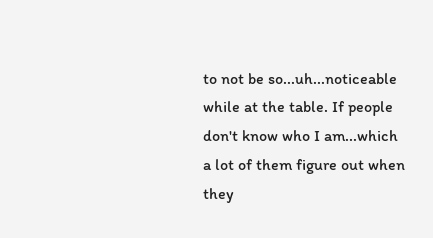to not be so...uh...noticeable while at the table. If people don't know who I am...which a lot of them figure out when they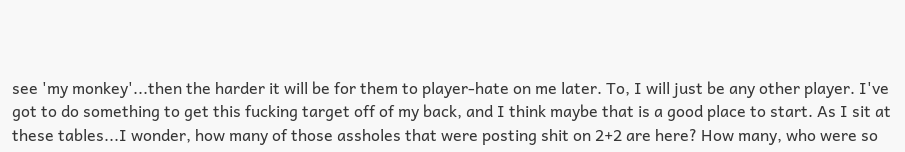see 'my monkey'...then the harder it will be for them to player-hate on me later. To, I will just be any other player. I've got to do something to get this fucking target off of my back, and I think maybe that is a good place to start. As I sit at these tables...I wonder, how many of those assholes that were posting shit on 2+2 are here? How many, who were so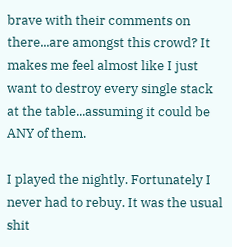brave with their comments on there...are amongst this crowd? It makes me feel almost like I just want to destroy every single stack at the table...assuming it could be ANY of them.

I played the nightly. Fortunately I never had to rebuy. It was the usual shit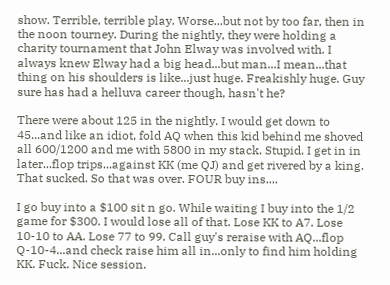show. Terrible, terrible play. Worse...but not by too far, then in the noon tourney. During the nightly, they were holding a charity tournament that John Elway was involved with. I always knew Elway had a big head...but man...I mean...that thing on his shoulders is like...just huge. Freakishly huge. Guy sure has had a helluva career though, hasn't he?

There were about 125 in the nightly. I would get down to 45...and like an idiot, fold AQ when this kid behind me shoved all 600/1200 and me with 5800 in my stack. Stupid. I get in in later...flop trips...against KK (me QJ) and get rivered by a king. That sucked. So that was over. FOUR buy ins....

I go buy into a $100 sit n go. While waiting I buy into the 1/2 game for $300. I would lose all of that. Lose KK to A7. Lose 10-10 to AA. Lose 77 to 99. Call guy's reraise with AQ...flop Q-10-4...and check raise him all in...only to find him holding KK. Fuck. Nice session.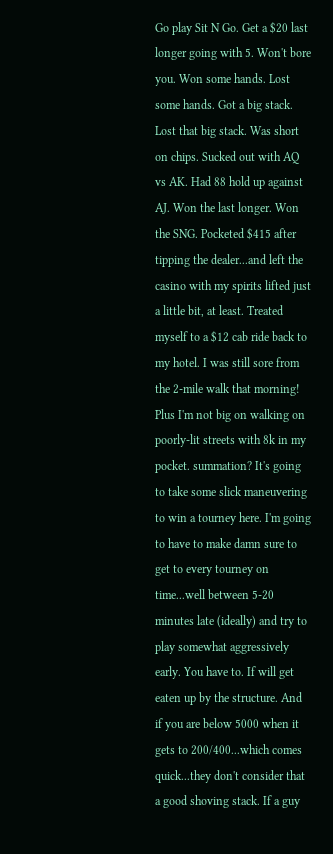Go play Sit N Go. Get a $20 last longer going with 5. Won't bore you. Won some hands. Lost some hands. Got a big stack. Lost that big stack. Was short on chips. Sucked out with AQ vs AK. Had 88 hold up against AJ. Won the last longer. Won the SNG. Pocketed $415 after tipping the dealer...and left the casino with my spirits lifted just a little bit, at least. Treated myself to a $12 cab ride back to my hotel. I was still sore from the 2-mile walk that morning! Plus I'm not big on walking on poorly-lit streets with 8k in my pocket. summation? It's going to take some slick maneuvering to win a tourney here. I'm going to have to make damn sure to get to every tourney on time...well between 5-20 minutes late (ideally) and try to play somewhat aggressively early. You have to. If will get eaten up by the structure. And if you are below 5000 when it gets to 200/400...which comes quick...they don't consider that a good shoving stack. If a guy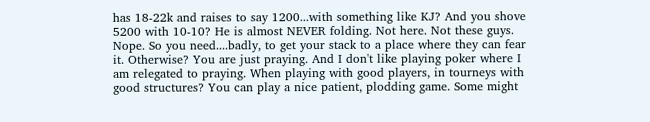has 18-22k and raises to say 1200...with something like KJ? And you shove 5200 with 10-10? He is almost NEVER folding. Not here. Not these guys. Nope. So you need....badly, to get your stack to a place where they can fear it. Otherwise? You are just praying. And I don't like playing poker where I am relegated to praying. When playing with good players, in tourneys with good structures? You can play a nice patient, plodding game. Some might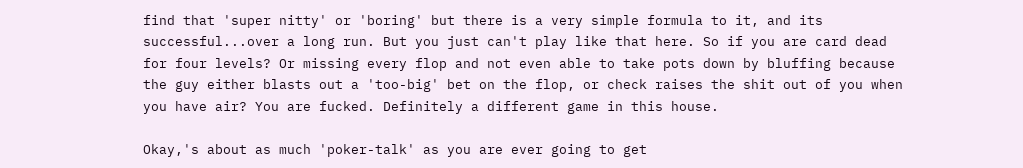find that 'super nitty' or 'boring' but there is a very simple formula to it, and its successful...over a long run. But you just can't play like that here. So if you are card dead for four levels? Or missing every flop and not even able to take pots down by bluffing because the guy either blasts out a 'too-big' bet on the flop, or check raises the shit out of you when you have air? You are fucked. Definitely a different game in this house.

Okay,'s about as much 'poker-talk' as you are ever going to get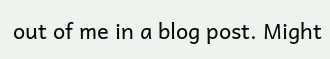out of me in a blog post. Might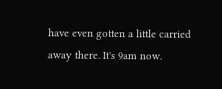have even gotten a little carried away there. It's 9am now.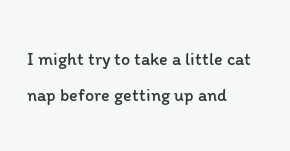I might try to take a little cat nap before getting up and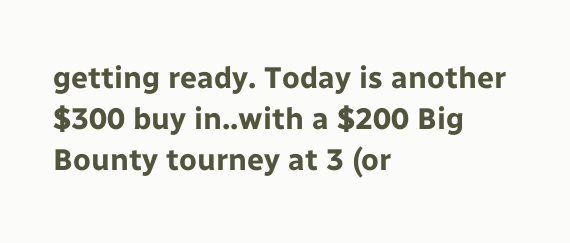getting ready. Today is another $300 buy in..with a $200 Big Bounty tourney at 3 (or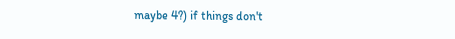maybe 4?) if things don't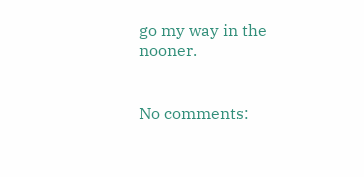go my way in the nooner.


No comments: